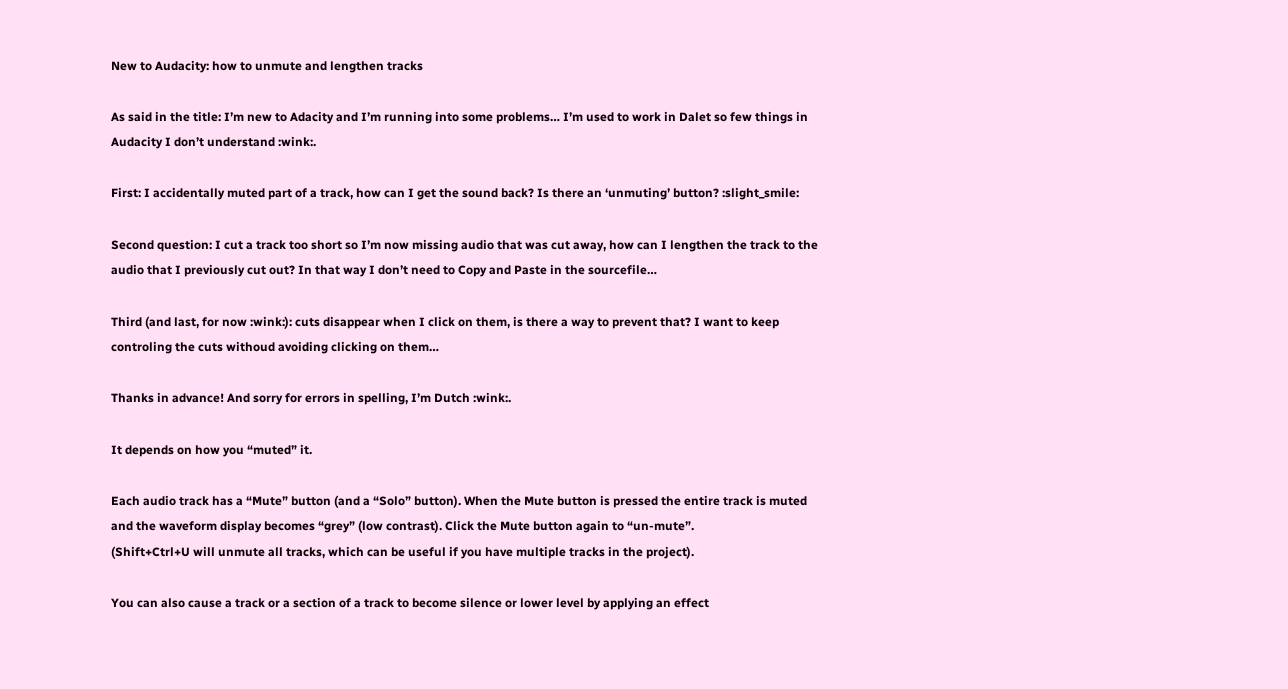New to Audacity: how to unmute and lengthen tracks

As said in the title: I’m new to Adacity and I’m running into some problems… I’m used to work in Dalet so few things in Audacity I don’t understand :wink:.

First: I accidentally muted part of a track, how can I get the sound back? Is there an ‘unmuting’ button? :slight_smile:

Second question: I cut a track too short so I’m now missing audio that was cut away, how can I lengthen the track to the audio that I previously cut out? In that way I don’t need to Copy and Paste in the sourcefile…

Third (and last, for now :wink:): cuts disappear when I click on them, is there a way to prevent that? I want to keep controling the cuts withoud avoiding clicking on them…

Thanks in advance! And sorry for errors in spelling, I’m Dutch :wink:.

It depends on how you “muted” it.

Each audio track has a “Mute” button (and a “Solo” button). When the Mute button is pressed the entire track is muted and the waveform display becomes “grey” (low contrast). Click the Mute button again to “un-mute”.
(Shift+Ctrl+U will unmute all tracks, which can be useful if you have multiple tracks in the project).

You can also cause a track or a section of a track to become silence or lower level by applying an effect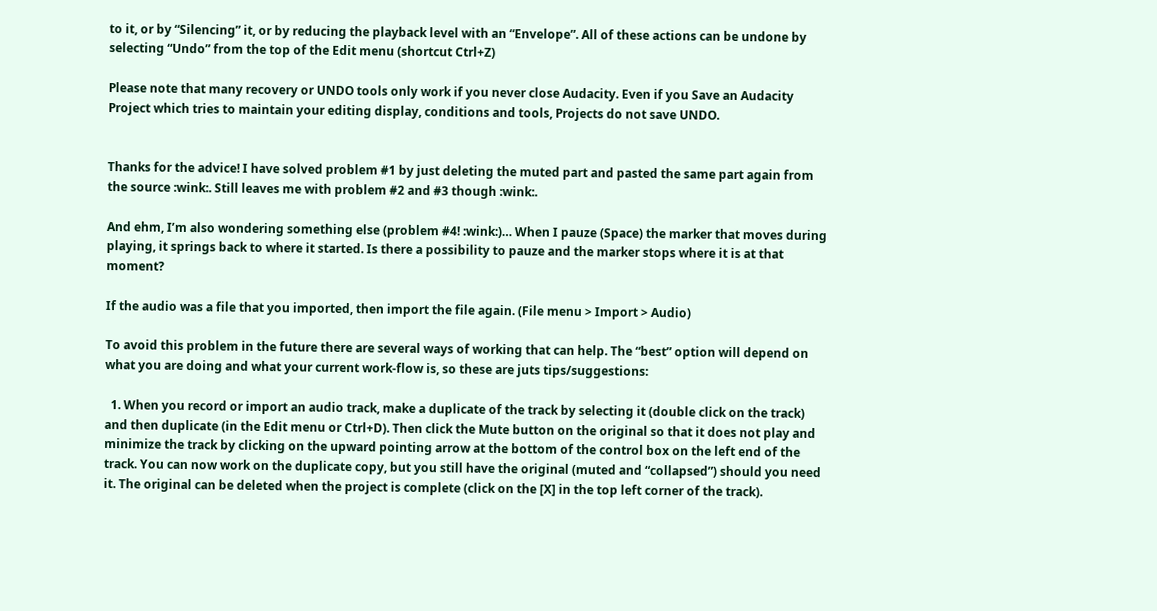to it, or by “Silencing” it, or by reducing the playback level with an “Envelope”. All of these actions can be undone by selecting “Undo” from the top of the Edit menu (shortcut Ctrl+Z)

Please note that many recovery or UNDO tools only work if you never close Audacity. Even if you Save an Audacity Project which tries to maintain your editing display, conditions and tools, Projects do not save UNDO.


Thanks for the advice! I have solved problem #1 by just deleting the muted part and pasted the same part again from the source :wink:. Still leaves me with problem #2 and #3 though :wink:.

And ehm, I’m also wondering something else (problem #4! :wink:)… When I pauze (Space) the marker that moves during playing, it springs back to where it started. Is there a possibility to pauze and the marker stops where it is at that moment?

If the audio was a file that you imported, then import the file again. (File menu > Import > Audio)

To avoid this problem in the future there are several ways of working that can help. The “best” option will depend on what you are doing and what your current work-flow is, so these are juts tips/suggestions:

  1. When you record or import an audio track, make a duplicate of the track by selecting it (double click on the track) and then duplicate (in the Edit menu or Ctrl+D). Then click the Mute button on the original so that it does not play and minimize the track by clicking on the upward pointing arrow at the bottom of the control box on the left end of the track. You can now work on the duplicate copy, but you still have the original (muted and “collapsed”) should you need it. The original can be deleted when the project is complete (click on the [X] in the top left corner of the track).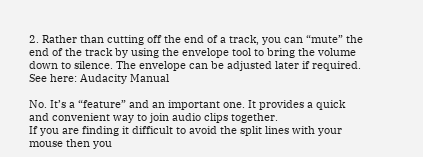2. Rather than cutting off the end of a track, you can “mute” the end of the track by using the envelope tool to bring the volume down to silence. The envelope can be adjusted later if required. See here: Audacity Manual

No. It’s a “feature” and an important one. It provides a quick and convenient way to join audio clips together.
If you are finding it difficult to avoid the split lines with your mouse then you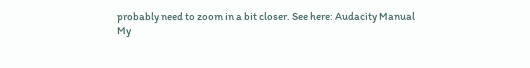probably need to zoom in a bit closer. See here: Audacity Manual
My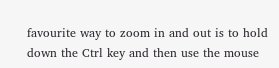favourite way to zoom in and out is to hold down the Ctrl key and then use the mouse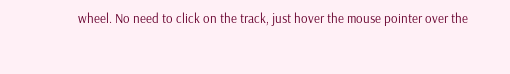wheel. No need to click on the track, just hover the mouse pointer over the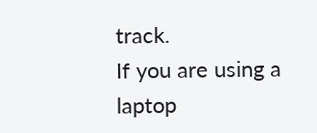track.
If you are using a laptop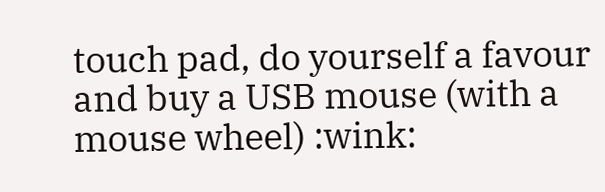touch pad, do yourself a favour and buy a USB mouse (with a mouse wheel) :wink: